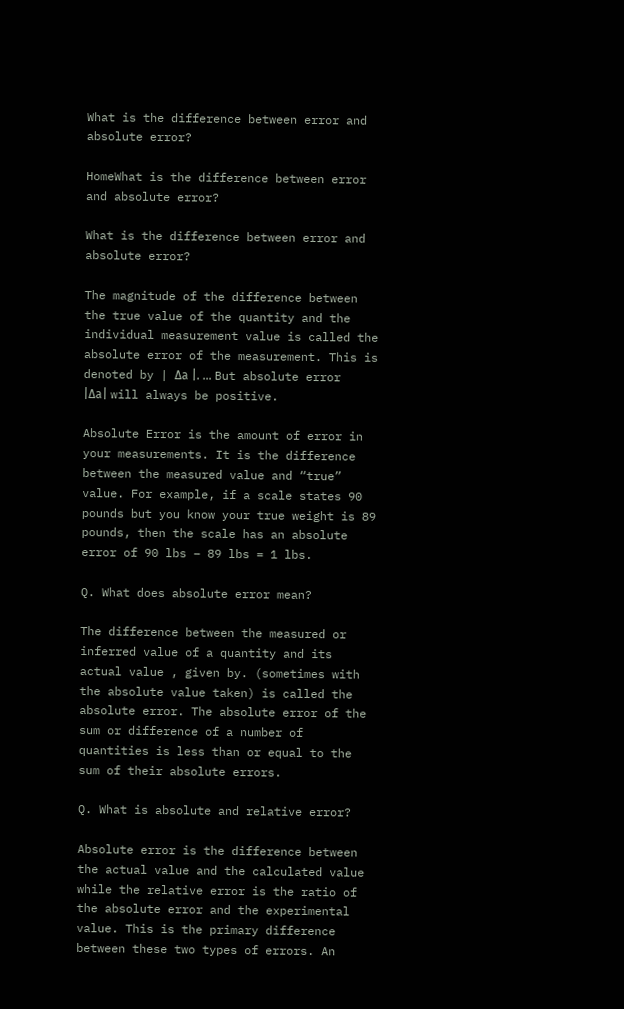What is the difference between error and absolute error?

HomeWhat is the difference between error and absolute error?

What is the difference between error and absolute error?

The magnitude of the difference between the true value of the quantity and the individual measurement value is called the absolute error of the measurement. This is denoted by | Δa |. … But absolute error |Δa| will always be positive.

Absolute Error is the amount of error in your measurements. It is the difference between the measured value and “true” value. For example, if a scale states 90 pounds but you know your true weight is 89 pounds, then the scale has an absolute error of 90 lbs – 89 lbs = 1 lbs.

Q. What does absolute error mean?

The difference between the measured or inferred value of a quantity and its actual value , given by. (sometimes with the absolute value taken) is called the absolute error. The absolute error of the sum or difference of a number of quantities is less than or equal to the sum of their absolute errors.

Q. What is absolute and relative error?

Absolute error is the difference between the actual value and the calculated value while the relative error is the ratio of the absolute error and the experimental value. This is the primary difference between these two types of errors. An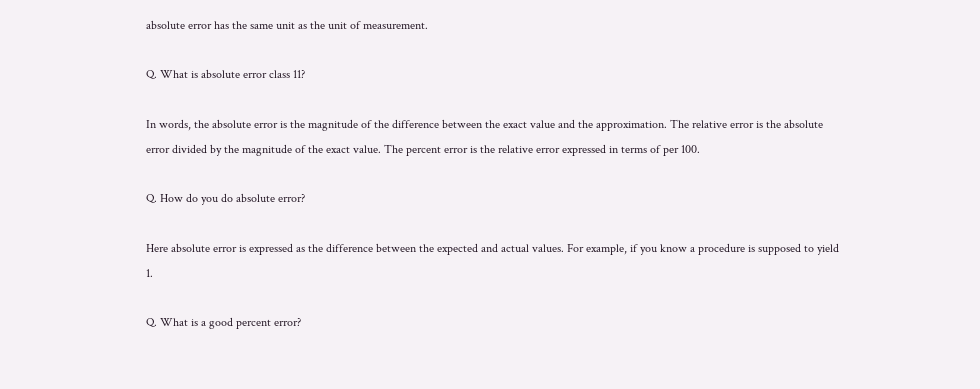absolute error has the same unit as the unit of measurement.

Q. What is absolute error class 11?

In words, the absolute error is the magnitude of the difference between the exact value and the approximation. The relative error is the absolute error divided by the magnitude of the exact value. The percent error is the relative error expressed in terms of per 100.

Q. How do you do absolute error?

Here absolute error is expressed as the difference between the expected and actual values. For example, if you know a procedure is supposed to yield 1.

Q. What is a good percent error?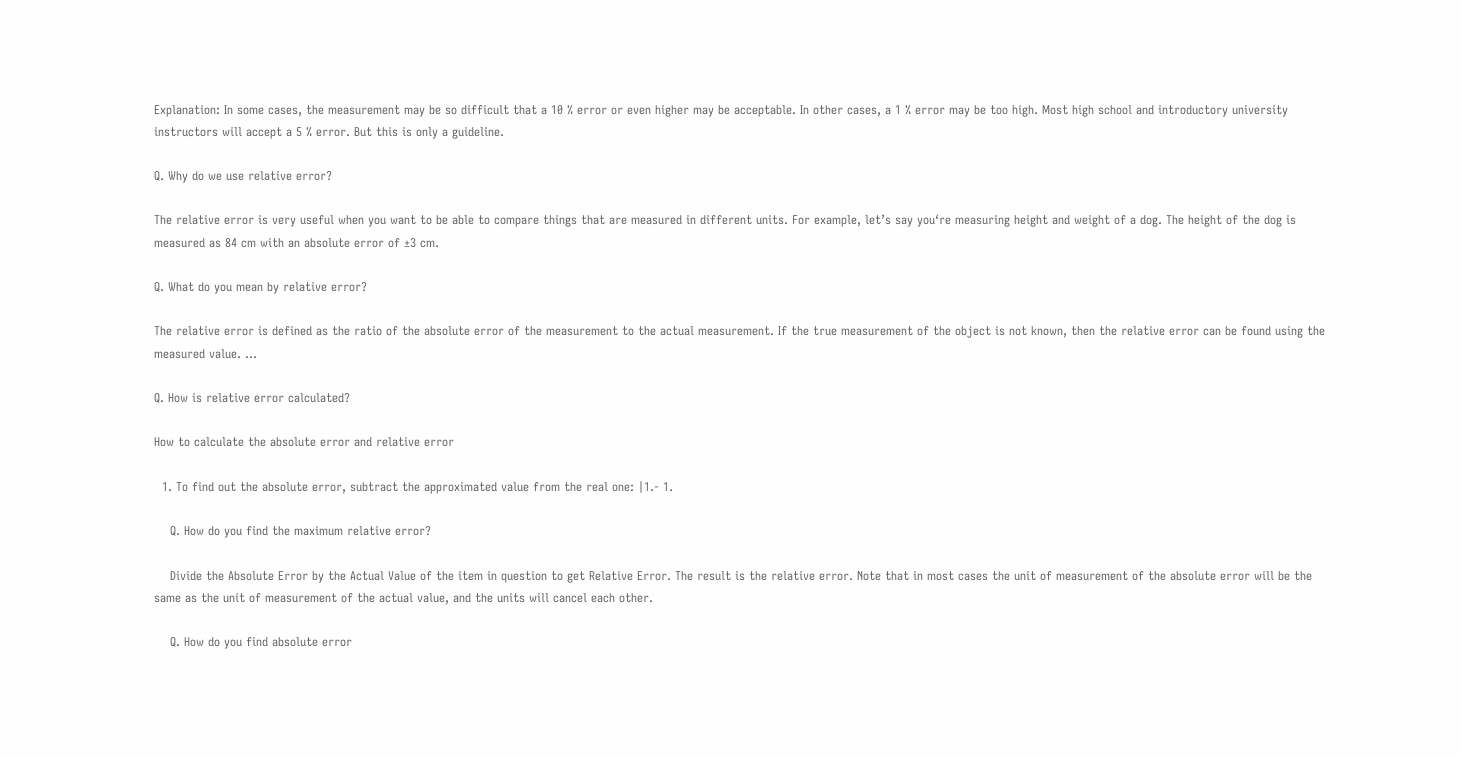Explanation: In some cases, the measurement may be so difficult that a 10 % error or even higher may be acceptable. In other cases, a 1 % error may be too high. Most high school and introductory university instructors will accept a 5 % error. But this is only a guideline.

Q. Why do we use relative error?

The relative error is very useful when you want to be able to compare things that are measured in different units. For example, let’s say you‘re measuring height and weight of a dog. The height of the dog is measured as 84 cm with an absolute error of ±3 cm.

Q. What do you mean by relative error?

The relative error is defined as the ratio of the absolute error of the measurement to the actual measurement. If the true measurement of the object is not known, then the relative error can be found using the measured value. …

Q. How is relative error calculated?

How to calculate the absolute error and relative error

  1. To find out the absolute error, subtract the approximated value from the real one: |1.- 1.

    Q. How do you find the maximum relative error?

    Divide the Absolute Error by the Actual Value of the item in question to get Relative Error. The result is the relative error. Note that in most cases the unit of measurement of the absolute error will be the same as the unit of measurement of the actual value, and the units will cancel each other.

    Q. How do you find absolute error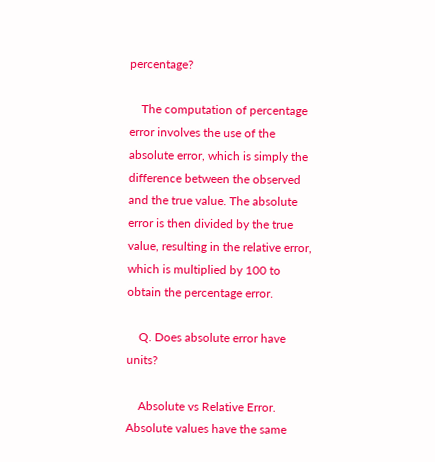percentage?

    The computation of percentage error involves the use of the absolute error, which is simply the difference between the observed and the true value. The absolute error is then divided by the true value, resulting in the relative error, which is multiplied by 100 to obtain the percentage error.

    Q. Does absolute error have units?

    Absolute vs Relative Error. Absolute values have the same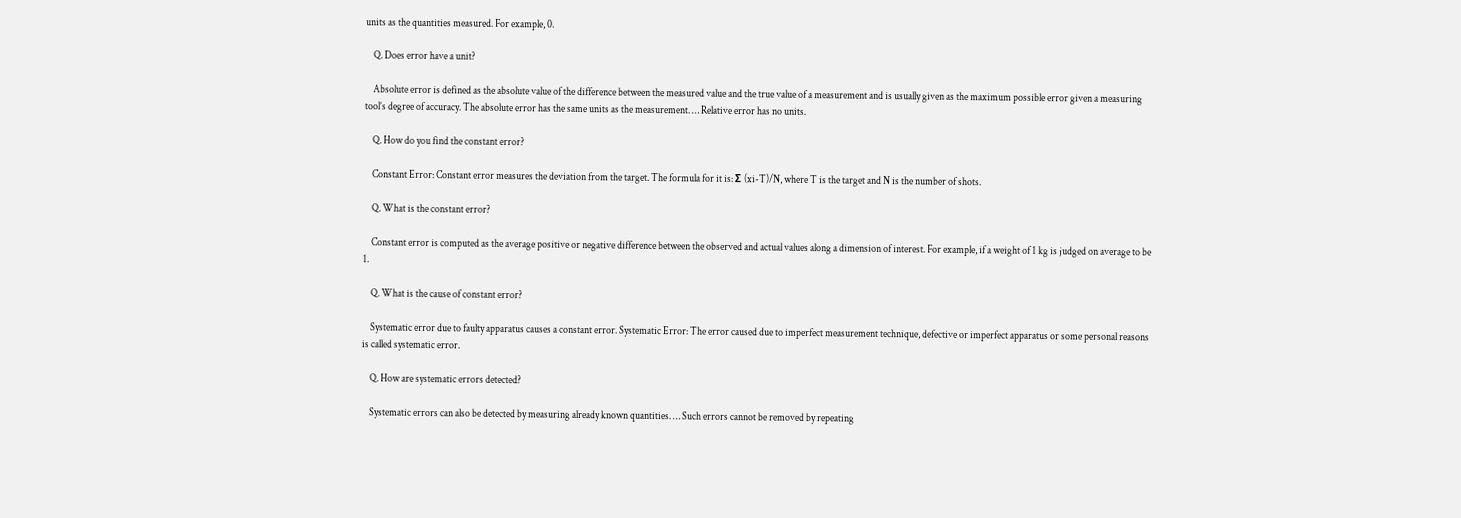units as the quantities measured. For example, 0.

    Q. Does error have a unit?

    Absolute error is defined as the absolute value of the difference between the measured value and the true value of a measurement and is usually given as the maximum possible error given a measuring tool’s degree of accuracy. The absolute error has the same units as the measurement. … Relative error has no units.

    Q. How do you find the constant error?

    Constant Error: Constant error measures the deviation from the target. The formula for it is: Σ (xi-T)/N, where T is the target and N is the number of shots.

    Q. What is the constant error?

    Constant error is computed as the average positive or negative difference between the observed and actual values along a dimension of interest. For example, if a weight of 1 kg is judged on average to be 1.

    Q. What is the cause of constant error?

    Systematic error due to faulty apparatus causes a constant error. Systematic Error: The error caused due to imperfect measurement technique, defective or imperfect apparatus or some personal reasons is called systematic error.

    Q. How are systematic errors detected?

    Systematic errors can also be detected by measuring already known quantities. … Such errors cannot be removed by repeating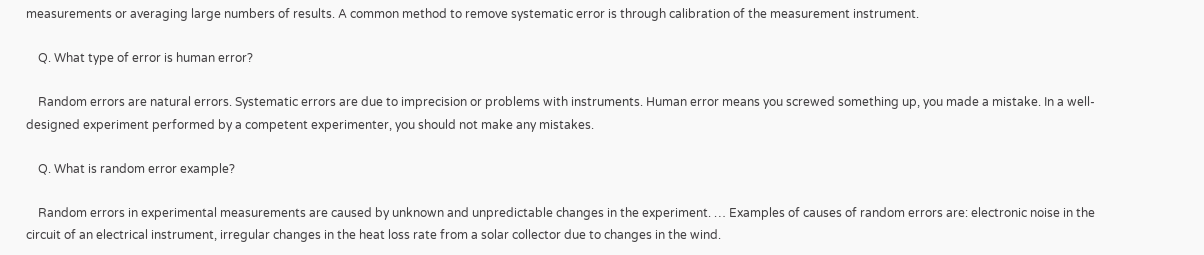measurements or averaging large numbers of results. A common method to remove systematic error is through calibration of the measurement instrument.

    Q. What type of error is human error?

    Random errors are natural errors. Systematic errors are due to imprecision or problems with instruments. Human error means you screwed something up, you made a mistake. In a well-designed experiment performed by a competent experimenter, you should not make any mistakes.

    Q. What is random error example?

    Random errors in experimental measurements are caused by unknown and unpredictable changes in the experiment. … Examples of causes of random errors are: electronic noise in the circuit of an electrical instrument, irregular changes in the heat loss rate from a solar collector due to changes in the wind.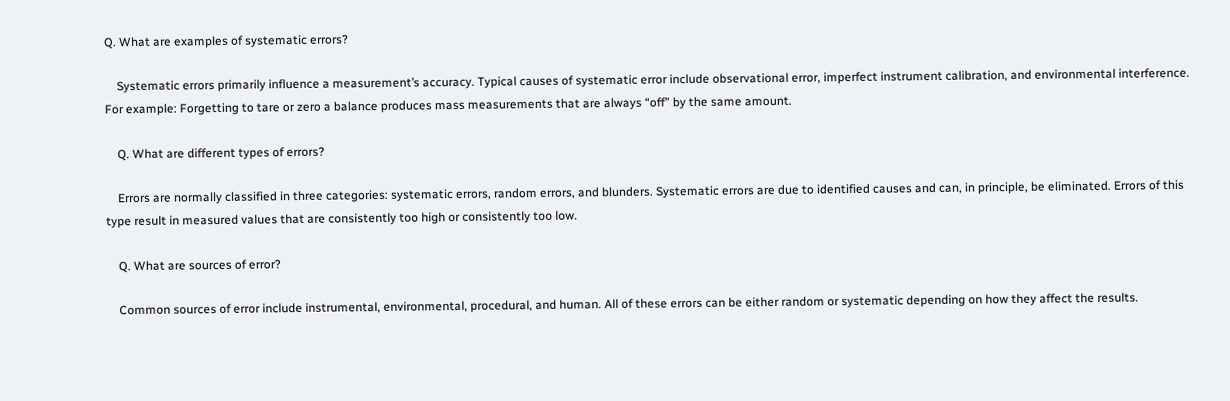Q. What are examples of systematic errors?

    Systematic errors primarily influence a measurement’s accuracy. Typical causes of systematic error include observational error, imperfect instrument calibration, and environmental interference. For example: Forgetting to tare or zero a balance produces mass measurements that are always “off” by the same amount.

    Q. What are different types of errors?

    Errors are normally classified in three categories: systematic errors, random errors, and blunders. Systematic errors are due to identified causes and can, in principle, be eliminated. Errors of this type result in measured values that are consistently too high or consistently too low.

    Q. What are sources of error?

    Common sources of error include instrumental, environmental, procedural, and human. All of these errors can be either random or systematic depending on how they affect the results.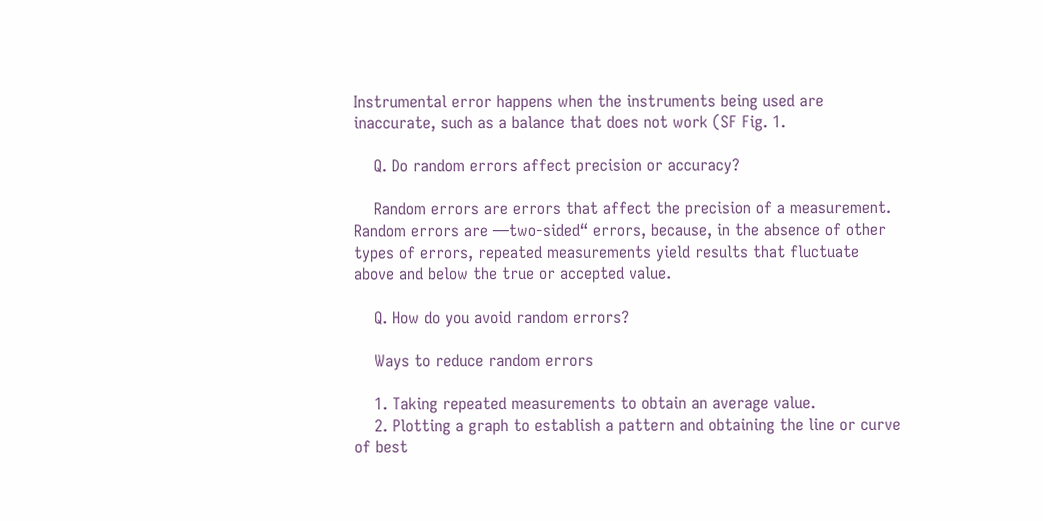Instrumental error happens when the instruments being used are inaccurate, such as a balance that does not work (SF Fig. 1.

    Q. Do random errors affect precision or accuracy?

    Random errors are errors that affect the precision of a measurement. Random errors are —two-sided“ errors, because, in the absence of other types of errors, repeated measurements yield results that fluctuate above and below the true or accepted value.

    Q. How do you avoid random errors?

    Ways to reduce random errors

    1. Taking repeated measurements to obtain an average value.
    2. Plotting a graph to establish a pattern and obtaining the line or curve of best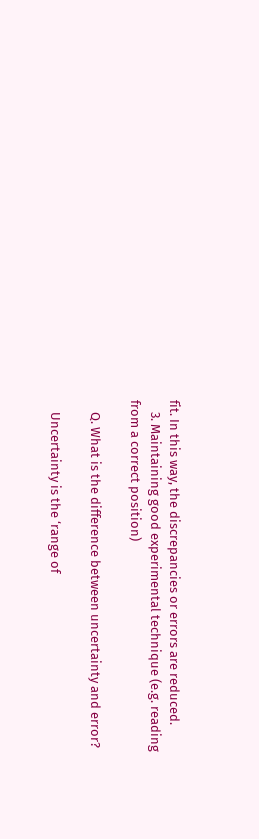fit. In this way, the discrepancies or errors are reduced.
    3. Maintaining good experimental technique (e.g. reading from a correct position)

    Q. What is the difference between uncertainty and error?

    Uncertainty is the ‘range of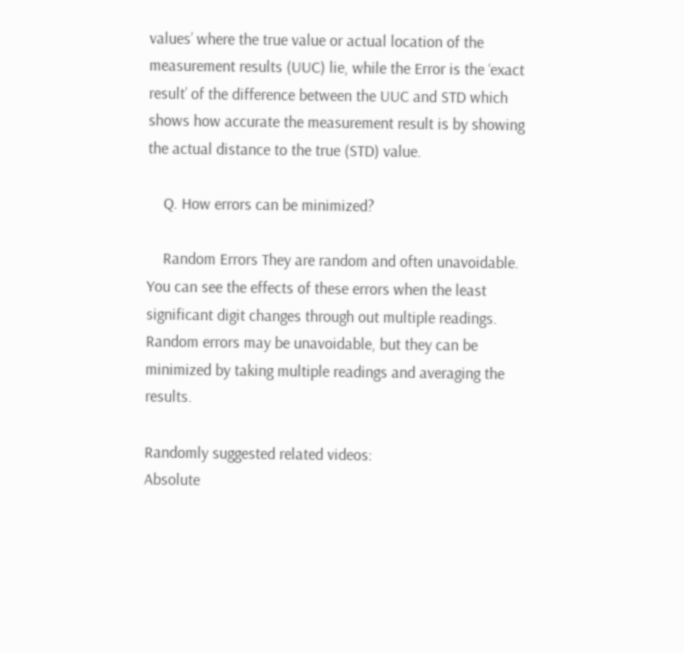values’ where the true value or actual location of the measurement results (UUC) lie, while the Error is the ‘exact result’ of the difference between the UUC and STD which shows how accurate the measurement result is by showing the actual distance to the true (STD) value.

    Q. How errors can be minimized?

    Random Errors They are random and often unavoidable. You can see the effects of these errors when the least significant digit changes through out multiple readings. Random errors may be unavoidable, but they can be minimized by taking multiple readings and averaging the results.

Randomly suggested related videos:
Absolute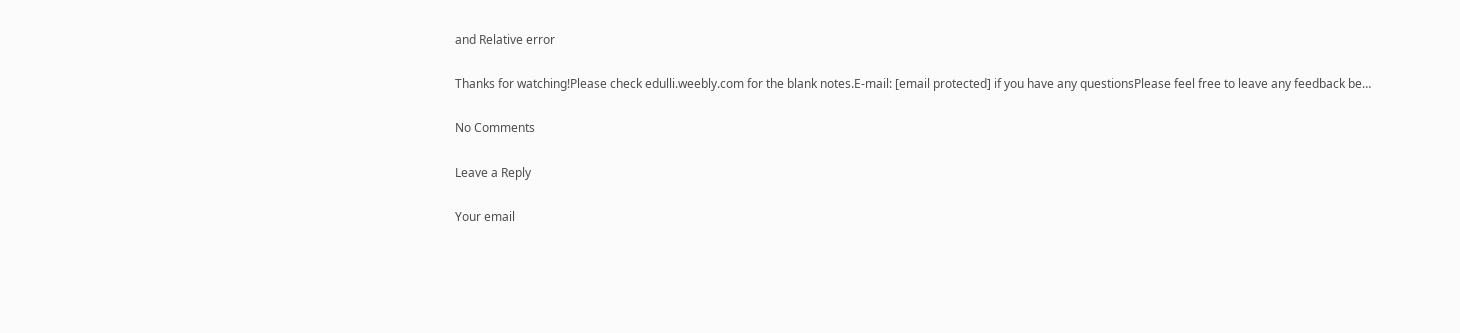and Relative error

Thanks for watching!Please check edulli.weebly.com for the blank notes.E-mail: [email protected] if you have any questionsPlease feel free to leave any feedback be…

No Comments

Leave a Reply

Your email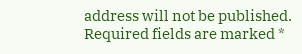address will not be published. Required fields are marked *